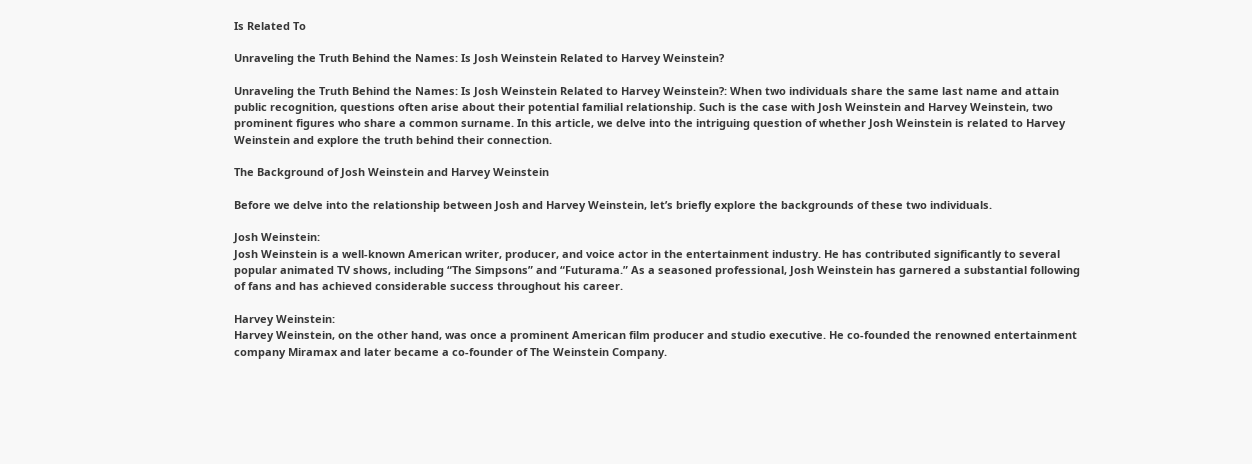Is Related To

Unraveling the Truth Behind the Names: Is Josh Weinstein Related to Harvey Weinstein?

Unraveling the Truth Behind the Names: Is Josh Weinstein Related to Harvey Weinstein?: When two individuals share the same last name and attain public recognition, questions often arise about their potential familial relationship. Such is the case with Josh Weinstein and Harvey Weinstein, two prominent figures who share a common surname. In this article, we delve into the intriguing question of whether Josh Weinstein is related to Harvey Weinstein and explore the truth behind their connection.

The Background of Josh Weinstein and Harvey Weinstein

Before we delve into the relationship between Josh and Harvey Weinstein, let’s briefly explore the backgrounds of these two individuals.

Josh Weinstein:
Josh Weinstein is a well-known American writer, producer, and voice actor in the entertainment industry. He has contributed significantly to several popular animated TV shows, including “The Simpsons” and “Futurama.” As a seasoned professional, Josh Weinstein has garnered a substantial following of fans and has achieved considerable success throughout his career.

Harvey Weinstein:
Harvey Weinstein, on the other hand, was once a prominent American film producer and studio executive. He co-founded the renowned entertainment company Miramax and later became a co-founder of The Weinstein Company.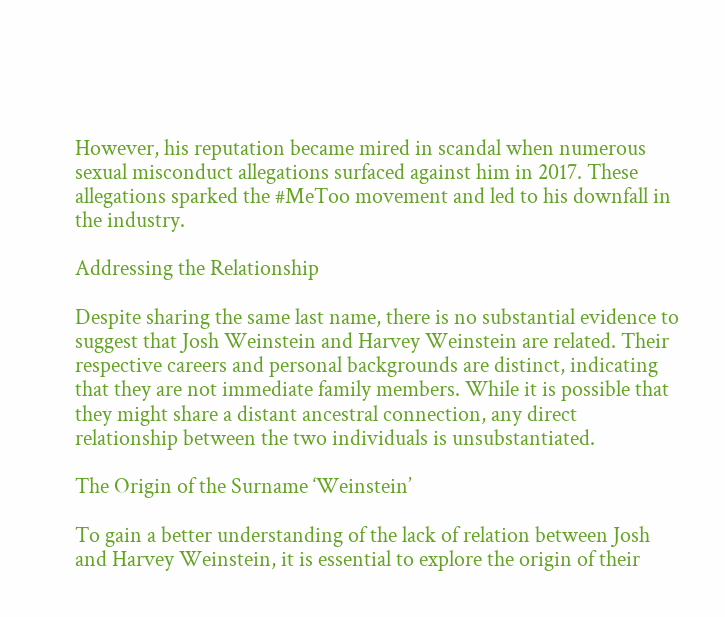However, his reputation became mired in scandal when numerous sexual misconduct allegations surfaced against him in 2017. These allegations sparked the #MeToo movement and led to his downfall in the industry.

Addressing the Relationship

Despite sharing the same last name, there is no substantial evidence to suggest that Josh Weinstein and Harvey Weinstein are related. Their respective careers and personal backgrounds are distinct, indicating that they are not immediate family members. While it is possible that they might share a distant ancestral connection, any direct relationship between the two individuals is unsubstantiated.

The Origin of the Surname ‘Weinstein’

To gain a better understanding of the lack of relation between Josh and Harvey Weinstein, it is essential to explore the origin of their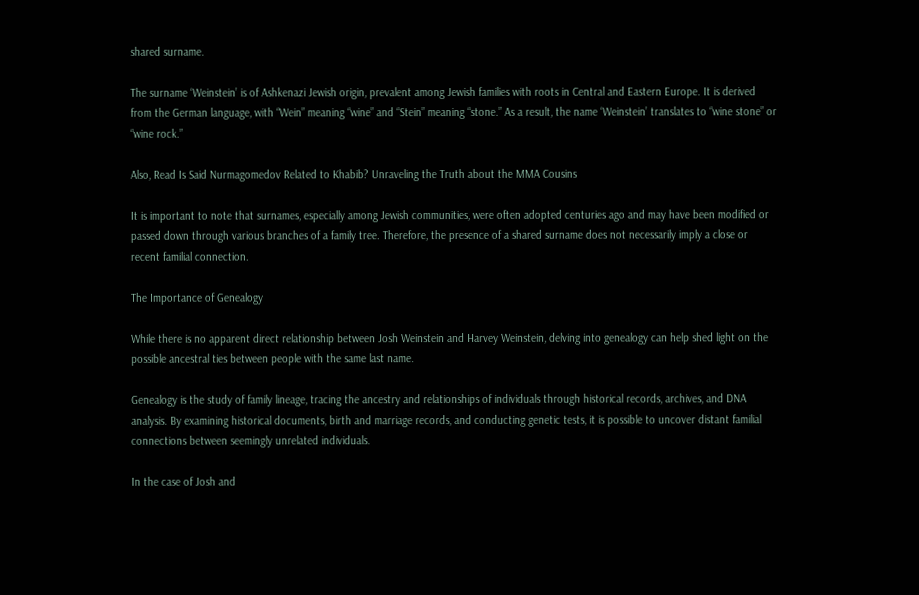shared surname.

The surname ‘Weinstein’ is of Ashkenazi Jewish origin, prevalent among Jewish families with roots in Central and Eastern Europe. It is derived from the German language, with “Wein” meaning “wine” and “Stein” meaning “stone.” As a result, the name ‘Weinstein’ translates to “wine stone” or “wine rock.”

Also, Read Is Said Nurmagomedov Related to Khabib? Unraveling the Truth about the MMA Cousins

It is important to note that surnames, especially among Jewish communities, were often adopted centuries ago and may have been modified or passed down through various branches of a family tree. Therefore, the presence of a shared surname does not necessarily imply a close or recent familial connection.

The Importance of Genealogy

While there is no apparent direct relationship between Josh Weinstein and Harvey Weinstein, delving into genealogy can help shed light on the possible ancestral ties between people with the same last name.

Genealogy is the study of family lineage, tracing the ancestry and relationships of individuals through historical records, archives, and DNA analysis. By examining historical documents, birth and marriage records, and conducting genetic tests, it is possible to uncover distant familial connections between seemingly unrelated individuals.

In the case of Josh and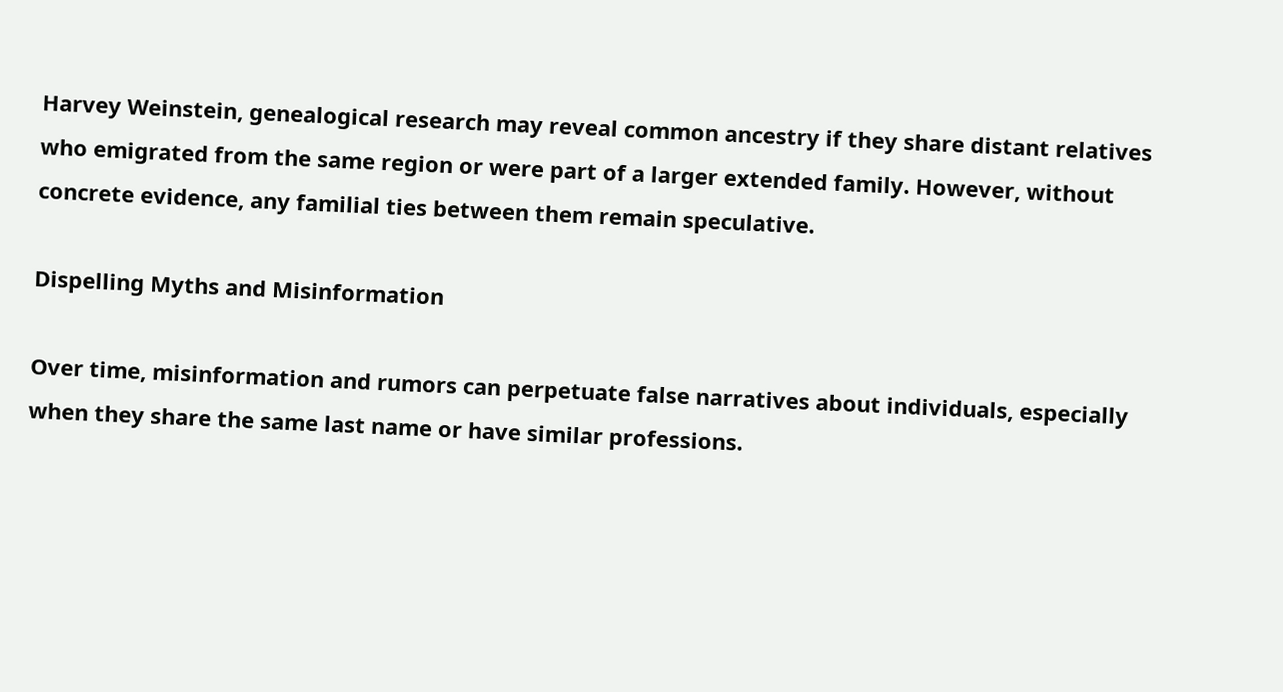Harvey Weinstein, genealogical research may reveal common ancestry if they share distant relatives who emigrated from the same region or were part of a larger extended family. However, without concrete evidence, any familial ties between them remain speculative.

Dispelling Myths and Misinformation

Over time, misinformation and rumors can perpetuate false narratives about individuals, especially when they share the same last name or have similar professions.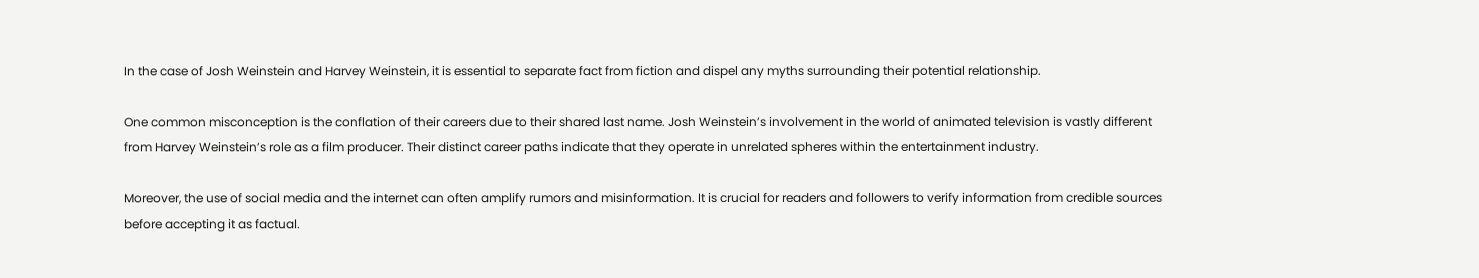In the case of Josh Weinstein and Harvey Weinstein, it is essential to separate fact from fiction and dispel any myths surrounding their potential relationship.

One common misconception is the conflation of their careers due to their shared last name. Josh Weinstein’s involvement in the world of animated television is vastly different from Harvey Weinstein’s role as a film producer. Their distinct career paths indicate that they operate in unrelated spheres within the entertainment industry.

Moreover, the use of social media and the internet can often amplify rumors and misinformation. It is crucial for readers and followers to verify information from credible sources before accepting it as factual.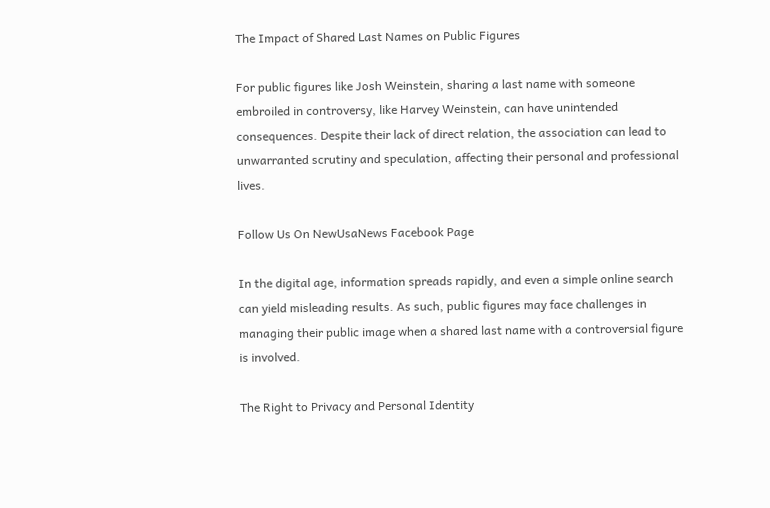The Impact of Shared Last Names on Public Figures

For public figures like Josh Weinstein, sharing a last name with someone embroiled in controversy, like Harvey Weinstein, can have unintended consequences. Despite their lack of direct relation, the association can lead to unwarranted scrutiny and speculation, affecting their personal and professional lives.

Follow Us On NewUsaNews Facebook Page

In the digital age, information spreads rapidly, and even a simple online search can yield misleading results. As such, public figures may face challenges in managing their public image when a shared last name with a controversial figure is involved.

The Right to Privacy and Personal Identity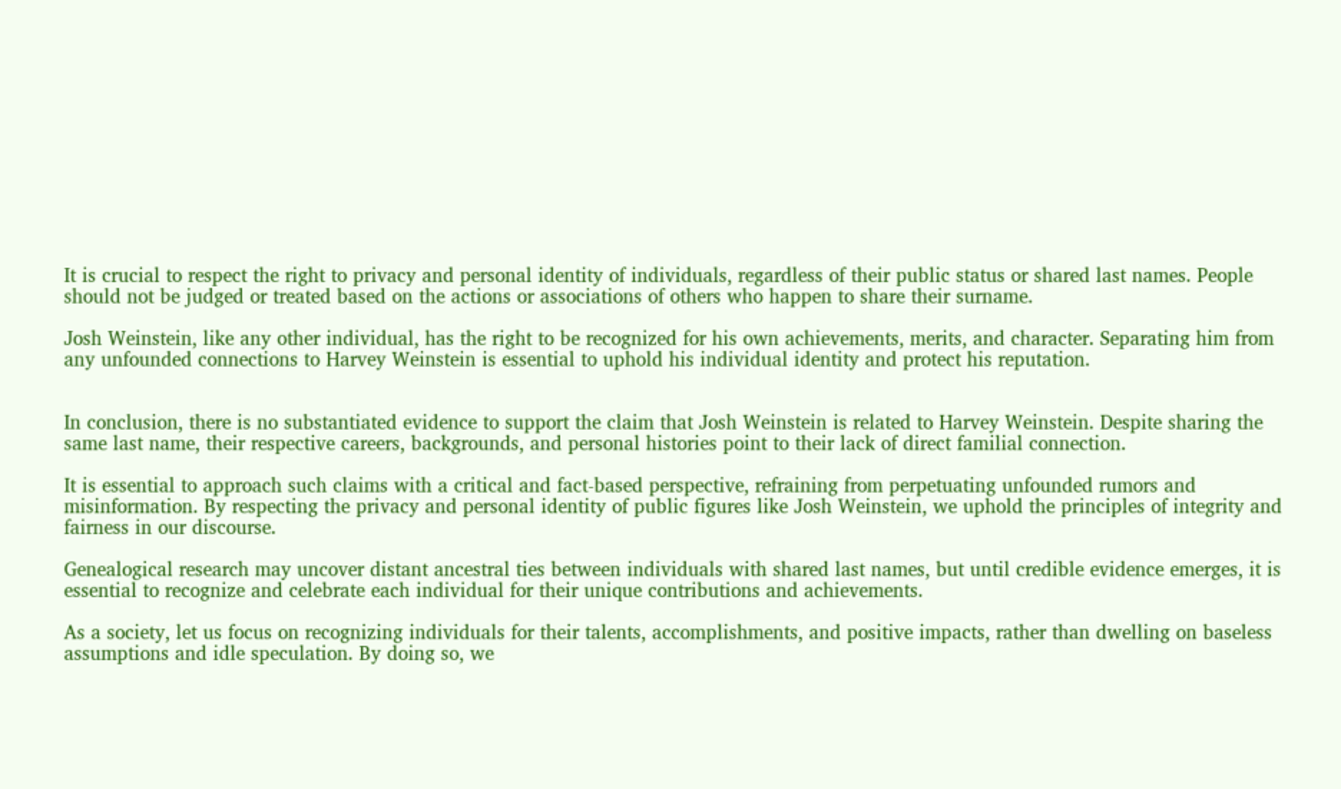It is crucial to respect the right to privacy and personal identity of individuals, regardless of their public status or shared last names. People should not be judged or treated based on the actions or associations of others who happen to share their surname.

Josh Weinstein, like any other individual, has the right to be recognized for his own achievements, merits, and character. Separating him from any unfounded connections to Harvey Weinstein is essential to uphold his individual identity and protect his reputation.


In conclusion, there is no substantiated evidence to support the claim that Josh Weinstein is related to Harvey Weinstein. Despite sharing the same last name, their respective careers, backgrounds, and personal histories point to their lack of direct familial connection.

It is essential to approach such claims with a critical and fact-based perspective, refraining from perpetuating unfounded rumors and misinformation. By respecting the privacy and personal identity of public figures like Josh Weinstein, we uphold the principles of integrity and fairness in our discourse.

Genealogical research may uncover distant ancestral ties between individuals with shared last names, but until credible evidence emerges, it is essential to recognize and celebrate each individual for their unique contributions and achievements.

As a society, let us focus on recognizing individuals for their talents, accomplishments, and positive impacts, rather than dwelling on baseless assumptions and idle speculation. By doing so, we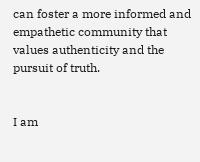can foster a more informed and empathetic community that values authenticity and the pursuit of truth.


I am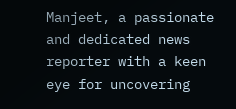Manjeet, a passionate and dedicated news reporter with a keen eye for uncovering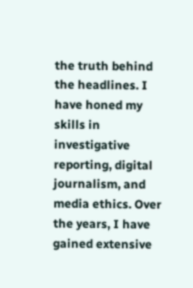the truth behind the headlines. I have honed my skills in investigative reporting, digital journalism, and media ethics. Over the years, I have gained extensive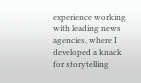experience working with leading news agencies, where I developed a knack for storytelling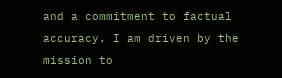and a commitment to factual accuracy. I am driven by the mission to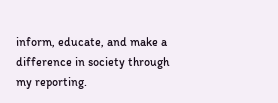inform, educate, and make a difference in society through my reporting.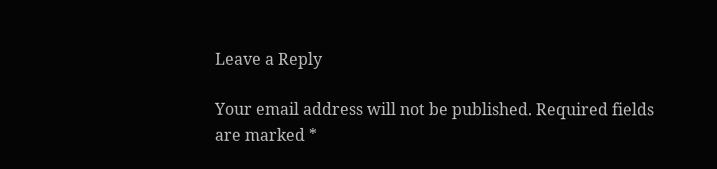Leave a Reply

Your email address will not be published. Required fields are marked *